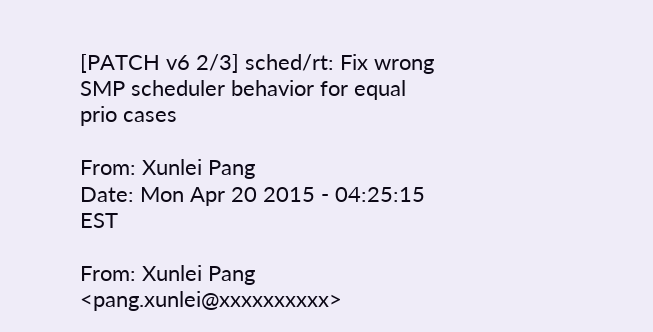[PATCH v6 2/3] sched/rt: Fix wrong SMP scheduler behavior for equal prio cases

From: Xunlei Pang
Date: Mon Apr 20 2015 - 04:25:15 EST

From: Xunlei Pang <pang.xunlei@xxxxxxxxxx>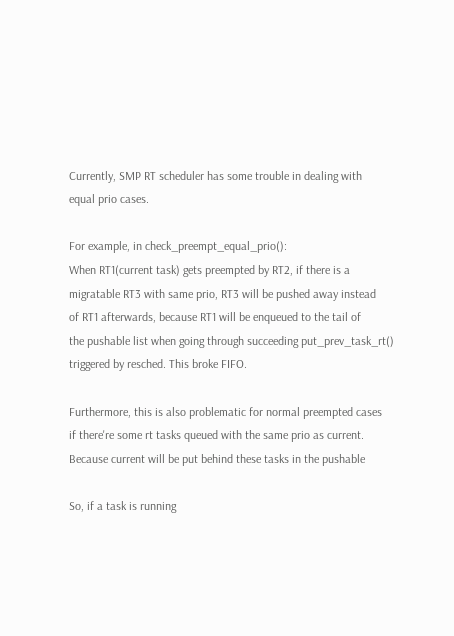Currently, SMP RT scheduler has some trouble in dealing with
equal prio cases.

For example, in check_preempt_equal_prio():
When RT1(current task) gets preempted by RT2, if there is a
migratable RT3 with same prio, RT3 will be pushed away instead
of RT1 afterwards, because RT1 will be enqueued to the tail of
the pushable list when going through succeeding put_prev_task_rt()
triggered by resched. This broke FIFO.

Furthermore, this is also problematic for normal preempted cases
if there're some rt tasks queued with the same prio as current.
Because current will be put behind these tasks in the pushable

So, if a task is running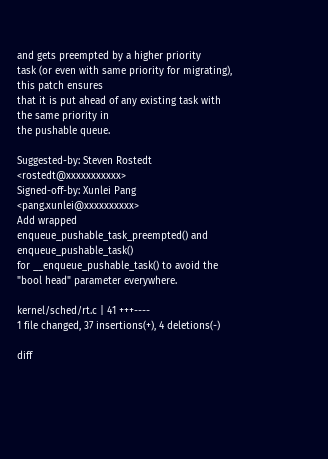and gets preempted by a higher priority
task (or even with same priority for migrating), this patch ensures
that it is put ahead of any existing task with the same priority in
the pushable queue.

Suggested-by: Steven Rostedt <rostedt@xxxxxxxxxxx>
Signed-off-by: Xunlei Pang <pang.xunlei@xxxxxxxxxx>
Add wrapped enqueue_pushable_task_preempted() and enqueue_pushable_task()
for __enqueue_pushable_task() to avoid the "bool head" parameter everywhere.

kernel/sched/rt.c | 41 +++----
1 file changed, 37 insertions(+), 4 deletions(-)

diff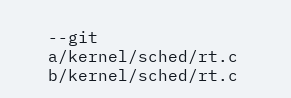--git a/kernel/sched/rt.c b/kernel/sched/rt.c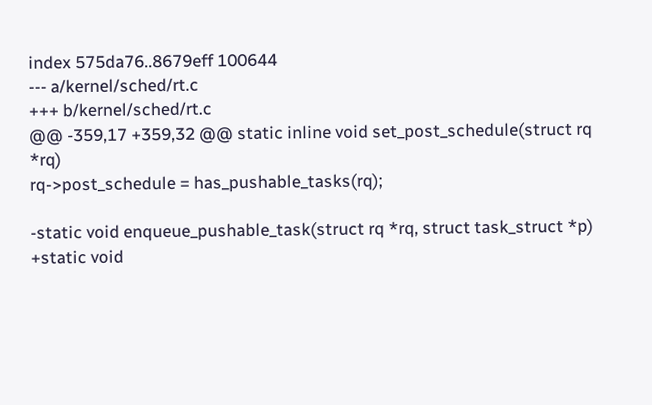index 575da76..8679eff 100644
--- a/kernel/sched/rt.c
+++ b/kernel/sched/rt.c
@@ -359,17 +359,32 @@ static inline void set_post_schedule(struct rq *rq)
rq->post_schedule = has_pushable_tasks(rq);

-static void enqueue_pushable_task(struct rq *rq, struct task_struct *p)
+static void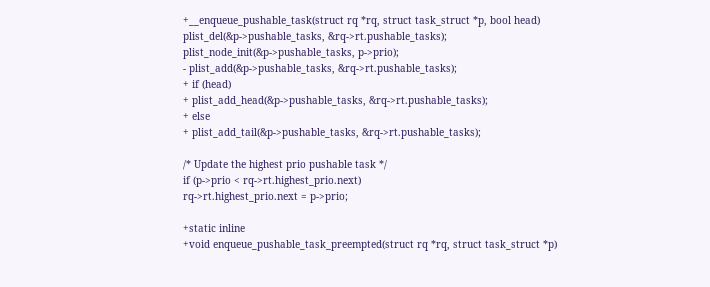+__enqueue_pushable_task(struct rq *rq, struct task_struct *p, bool head)
plist_del(&p->pushable_tasks, &rq->rt.pushable_tasks);
plist_node_init(&p->pushable_tasks, p->prio);
- plist_add(&p->pushable_tasks, &rq->rt.pushable_tasks);
+ if (head)
+ plist_add_head(&p->pushable_tasks, &rq->rt.pushable_tasks);
+ else
+ plist_add_tail(&p->pushable_tasks, &rq->rt.pushable_tasks);

/* Update the highest prio pushable task */
if (p->prio < rq->rt.highest_prio.next)
rq->rt.highest_prio.next = p->prio;

+static inline
+void enqueue_pushable_task_preempted(struct rq *rq, struct task_struct *p)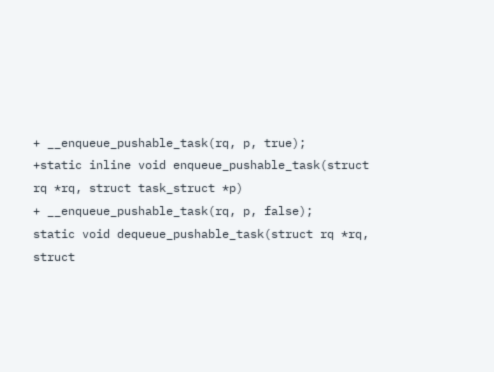+ __enqueue_pushable_task(rq, p, true);
+static inline void enqueue_pushable_task(struct rq *rq, struct task_struct *p)
+ __enqueue_pushable_task(rq, p, false);
static void dequeue_pushable_task(struct rq *rq, struct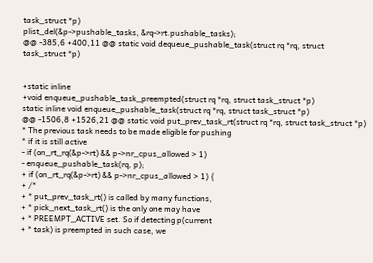task_struct *p)
plist_del(&p->pushable_tasks, &rq->rt.pushable_tasks);
@@ -385,6 +400,11 @@ static void dequeue_pushable_task(struct rq *rq, struct task_struct *p)


+static inline
+void enqueue_pushable_task_preempted(struct rq *rq, struct task_struct *p)
static inline void enqueue_pushable_task(struct rq *rq, struct task_struct *p)
@@ -1506,8 +1526,21 @@ static void put_prev_task_rt(struct rq *rq, struct task_struct *p)
* The previous task needs to be made eligible for pushing
* if it is still active
- if (on_rt_rq(&p->rt) && p->nr_cpus_allowed > 1)
- enqueue_pushable_task(rq, p);
+ if (on_rt_rq(&p->rt) && p->nr_cpus_allowed > 1) {
+ /*
+ * put_prev_task_rt() is called by many functions,
+ * pick_next_task_rt() is the only one may have
+ * PREEMPT_ACTIVE set. So if detecting p(current
+ * task) is preempted in such case, we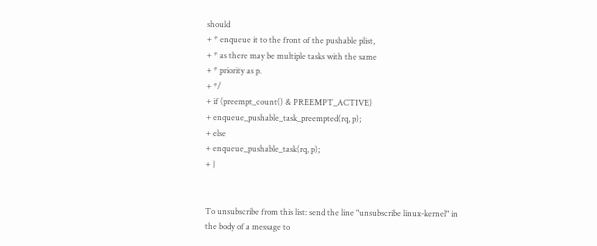should
+ * enqueue it to the front of the pushable plist,
+ * as there may be multiple tasks with the same
+ * priority as p.
+ */
+ if (preempt_count() & PREEMPT_ACTIVE)
+ enqueue_pushable_task_preempted(rq, p);
+ else
+ enqueue_pushable_task(rq, p);
+ }


To unsubscribe from this list: send the line "unsubscribe linux-kernel" in
the body of a message to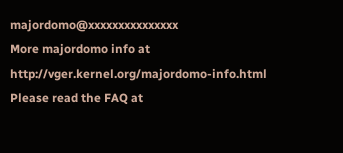majordomo@xxxxxxxxxxxxxxx
More majordomo info at http://vger.kernel.org/majordomo-info.html
Please read the FAQ at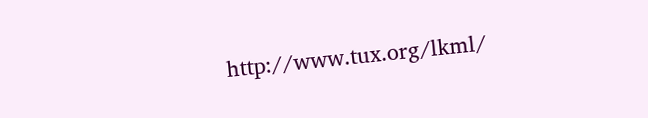http://www.tux.org/lkml/